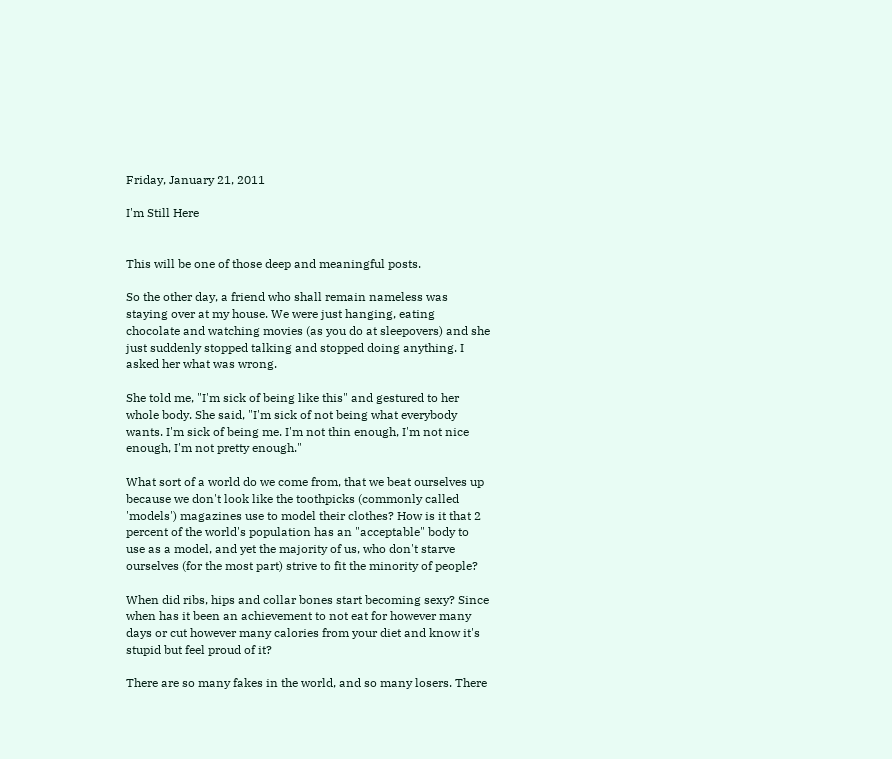Friday, January 21, 2011

I'm Still Here


This will be one of those deep and meaningful posts.

So the other day, a friend who shall remain nameless was staying over at my house. We were just hanging, eating chocolate and watching movies (as you do at sleepovers) and she just suddenly stopped talking and stopped doing anything. I asked her what was wrong.

She told me, "I'm sick of being like this" and gestured to her whole body. She said, "I'm sick of not being what everybody wants. I'm sick of being me. I'm not thin enough, I'm not nice enough, I'm not pretty enough."

What sort of a world do we come from, that we beat ourselves up because we don't look like the toothpicks (commonly called 'models') magazines use to model their clothes? How is it that 2 percent of the world's population has an "acceptable" body to use as a model, and yet the majority of us, who don't starve ourselves (for the most part) strive to fit the minority of people?

When did ribs, hips and collar bones start becoming sexy? Since when has it been an achievement to not eat for however many days or cut however many calories from your diet and know it's stupid but feel proud of it?

There are so many fakes in the world, and so many losers. There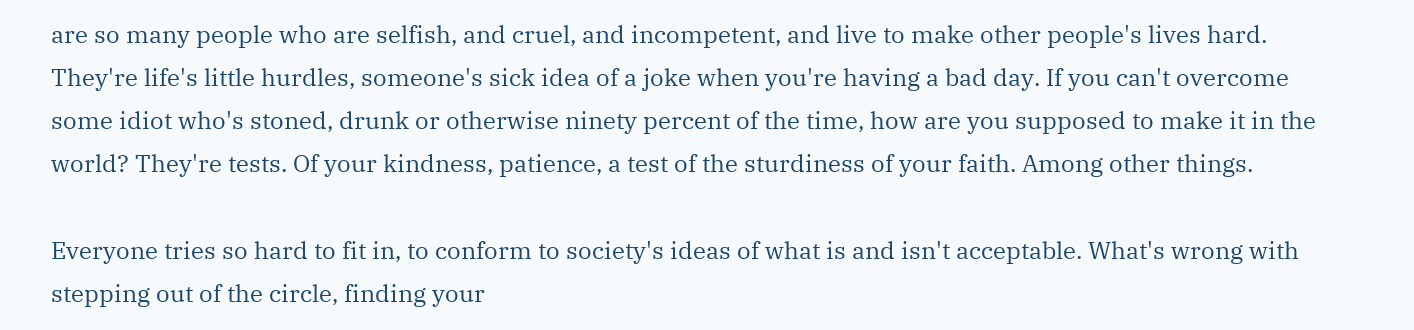are so many people who are selfish, and cruel, and incompetent, and live to make other people's lives hard. They're life's little hurdles, someone's sick idea of a joke when you're having a bad day. If you can't overcome some idiot who's stoned, drunk or otherwise ninety percent of the time, how are you supposed to make it in the world? They're tests. Of your kindness, patience, a test of the sturdiness of your faith. Among other things.

Everyone tries so hard to fit in, to conform to society's ideas of what is and isn't acceptable. What's wrong with stepping out of the circle, finding your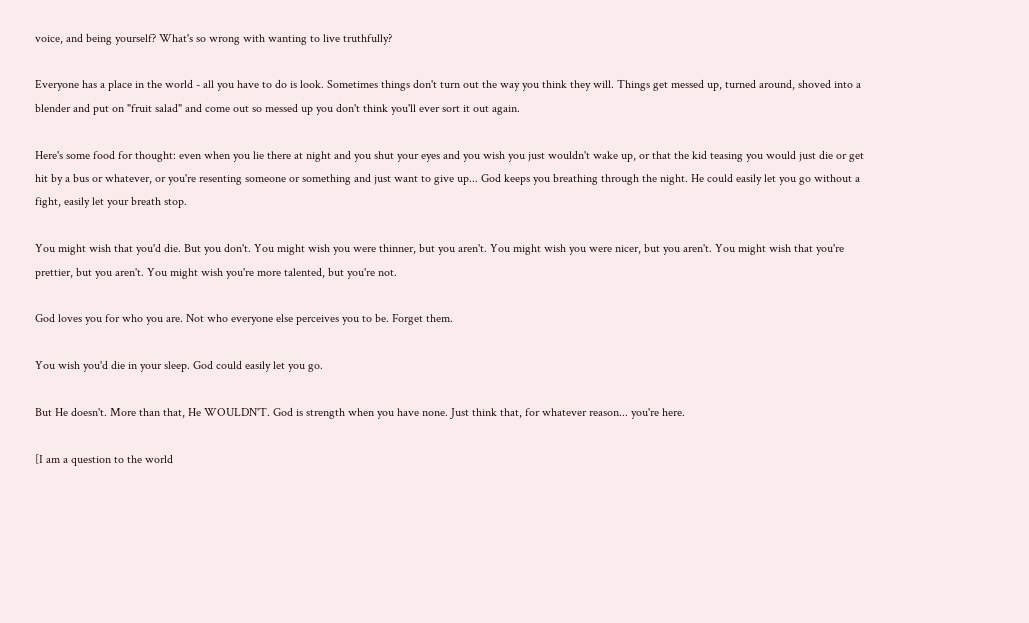voice, and being yourself? What's so wrong with wanting to live truthfully?

Everyone has a place in the world - all you have to do is look. Sometimes things don't turn out the way you think they will. Things get messed up, turned around, shoved into a blender and put on "fruit salad" and come out so messed up you don't think you'll ever sort it out again.

Here's some food for thought: even when you lie there at night and you shut your eyes and you wish you just wouldn't wake up, or that the kid teasing you would just die or get hit by a bus or whatever, or you're resenting someone or something and just want to give up... God keeps you breathing through the night. He could easily let you go without a fight, easily let your breath stop.

You might wish that you'd die. But you don't. You might wish you were thinner, but you aren't. You might wish you were nicer, but you aren't. You might wish that you're prettier, but you aren't. You might wish you're more talented, but you're not.

God loves you for who you are. Not who everyone else perceives you to be. Forget them.

You wish you'd die in your sleep. God could easily let you go.

But He doesn't. More than that, He WOULDN'T. God is strength when you have none. Just think that, for whatever reason... you're here.

[I am a question to the world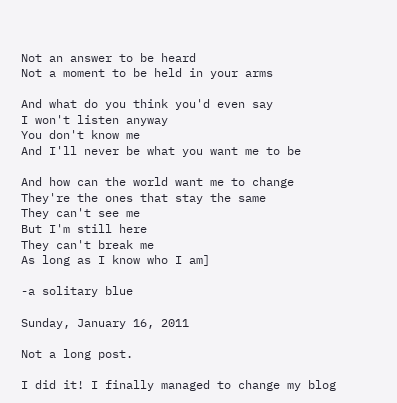Not an answer to be heard
Not a moment to be held in your arms

And what do you think you'd even say
I won't listen anyway
You don't know me
And I'll never be what you want me to be

And how can the world want me to change
They're the ones that stay the same
They can't see me
But I'm still here
They can't break me
As long as I know who I am]

-a solitary blue

Sunday, January 16, 2011

Not a long post.

I did it! I finally managed to change my blog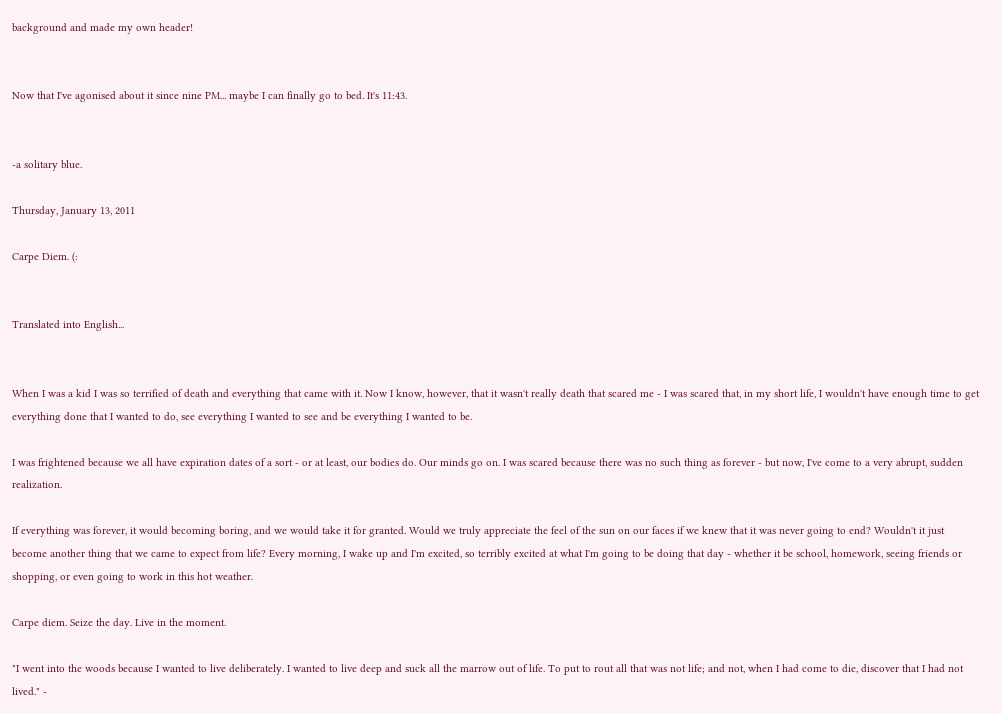background and made my own header!


Now that I've agonised about it since nine PM... maybe I can finally go to bed. It's 11:43.


-a solitary blue.

Thursday, January 13, 2011

Carpe Diem. (:


Translated into English...


When I was a kid I was so terrified of death and everything that came with it. Now I know, however, that it wasn't really death that scared me - I was scared that, in my short life, I wouldn't have enough time to get everything done that I wanted to do, see everything I wanted to see and be everything I wanted to be.

I was frightened because we all have expiration dates of a sort - or at least, our bodies do. Our minds go on. I was scared because there was no such thing as forever - but now, I've come to a very abrupt, sudden realization.

If everything was forever, it would becoming boring, and we would take it for granted. Would we truly appreciate the feel of the sun on our faces if we knew that it was never going to end? Wouldn't it just become another thing that we came to expect from life? Every morning, I wake up and I'm excited, so terribly excited at what I'm going to be doing that day - whether it be school, homework, seeing friends or shopping, or even going to work in this hot weather.

Carpe diem. Seize the day. Live in the moment.

"I went into the woods because I wanted to live deliberately. I wanted to live deep and suck all the marrow out of life. To put to rout all that was not life; and not, when I had come to die, discover that I had not lived." -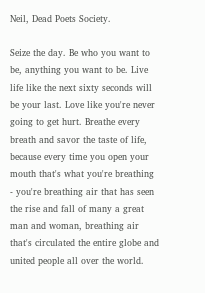Neil, Dead Poets Society.

Seize the day. Be who you want to be, anything you want to be. Live life like the next sixty seconds will be your last. Love like you're never going to get hurt. Breathe every breath and savor the taste of life, because every time you open your mouth that's what you're breathing - you're breathing air that has seen the rise and fall of many a great man and woman, breathing air that's circulated the entire globe and united people all over the world.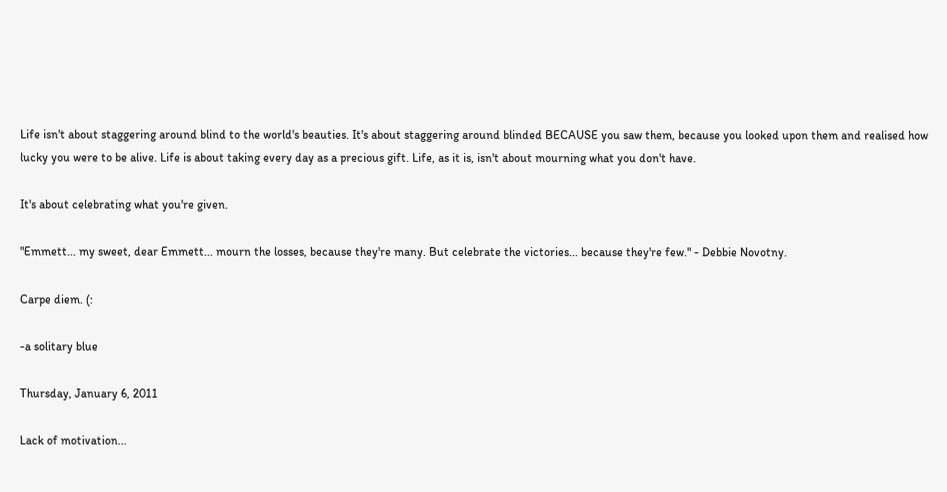Life isn't about staggering around blind to the world's beauties. It's about staggering around blinded BECAUSE you saw them, because you looked upon them and realised how lucky you were to be alive. Life is about taking every day as a precious gift. Life, as it is, isn't about mourning what you don't have.

It's about celebrating what you're given.

"Emmett... my sweet, dear Emmett... mourn the losses, because they're many. But celebrate the victories... because they're few." - Debbie Novotny.

Carpe diem. (:

-a solitary blue

Thursday, January 6, 2011

Lack of motivation...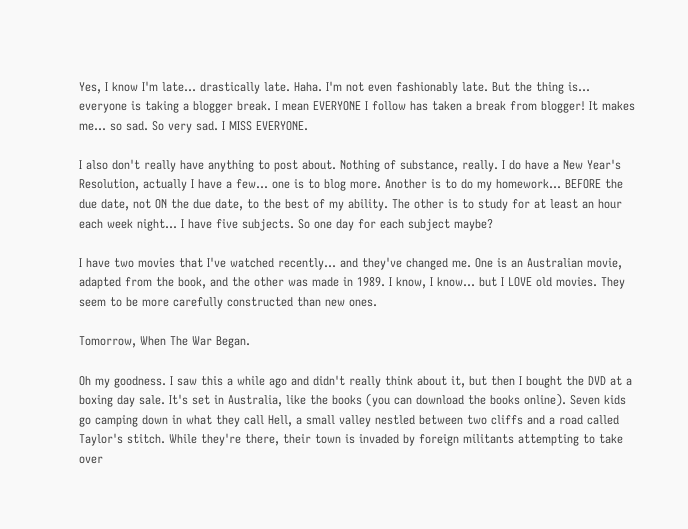Yes, I know I'm late... drastically late. Haha. I'm not even fashionably late. But the thing is... everyone is taking a blogger break. I mean EVERYONE I follow has taken a break from blogger! It makes me... so sad. So very sad. I MISS EVERYONE.

I also don't really have anything to post about. Nothing of substance, really. I do have a New Year's Resolution, actually I have a few... one is to blog more. Another is to do my homework... BEFORE the due date, not ON the due date, to the best of my ability. The other is to study for at least an hour each week night... I have five subjects. So one day for each subject maybe?

I have two movies that I've watched recently... and they've changed me. One is an Australian movie, adapted from the book, and the other was made in 1989. I know, I know... but I LOVE old movies. They seem to be more carefully constructed than new ones.

Tomorrow, When The War Began.

Oh my goodness. I saw this a while ago and didn't really think about it, but then I bought the DVD at a boxing day sale. It's set in Australia, like the books (you can download the books online). Seven kids go camping down in what they call Hell, a small valley nestled between two cliffs and a road called Taylor's stitch. While they're there, their town is invaded by foreign militants attempting to take over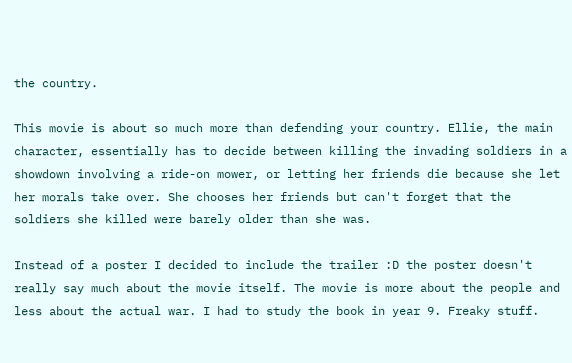the country.

This movie is about so much more than defending your country. Ellie, the main character, essentially has to decide between killing the invading soldiers in a showdown involving a ride-on mower, or letting her friends die because she let her morals take over. She chooses her friends but can't forget that the soldiers she killed were barely older than she was.

Instead of a poster I decided to include the trailer :D the poster doesn't really say much about the movie itself. The movie is more about the people and less about the actual war. I had to study the book in year 9. Freaky stuff.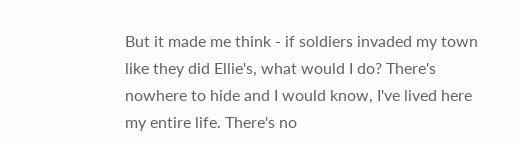But it made me think - if soldiers invaded my town like they did Ellie's, what would I do? There's nowhere to hide and I would know, I've lived here my entire life. There's no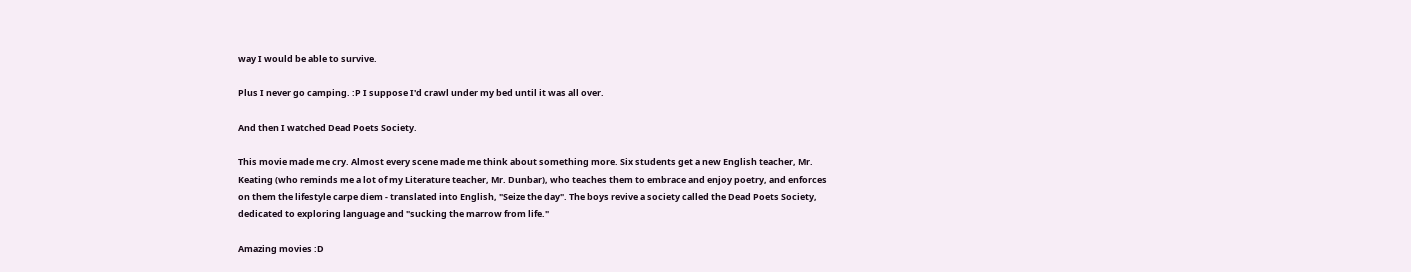way I would be able to survive.

Plus I never go camping. :P I suppose I'd crawl under my bed until it was all over.

And then I watched Dead Poets Society.

This movie made me cry. Almost every scene made me think about something more. Six students get a new English teacher, Mr. Keating (who reminds me a lot of my Literature teacher, Mr. Dunbar), who teaches them to embrace and enjoy poetry, and enforces on them the lifestyle carpe diem - translated into English, "Seize the day". The boys revive a society called the Dead Poets Society, dedicated to exploring language and "sucking the marrow from life."

Amazing movies :D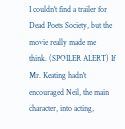I couldn't find a trailer for Dead Poets Society, but the movie really made me think. (SPOILER ALERT) If Mr. Keating hadn't encouraged Neil, the main character, into acting,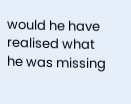would he have realised what he was missing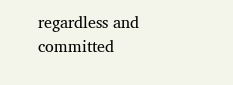regardless and committed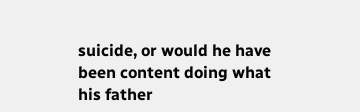suicide, or would he have been content doing what his father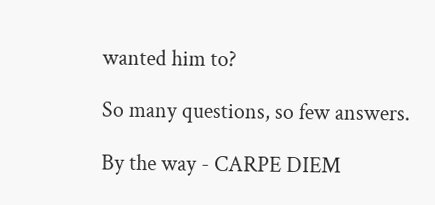wanted him to?

So many questions, so few answers.

By the way - CARPE DIEM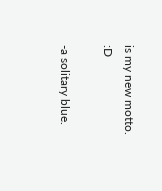is my new motto. :D

-a solitary blue.